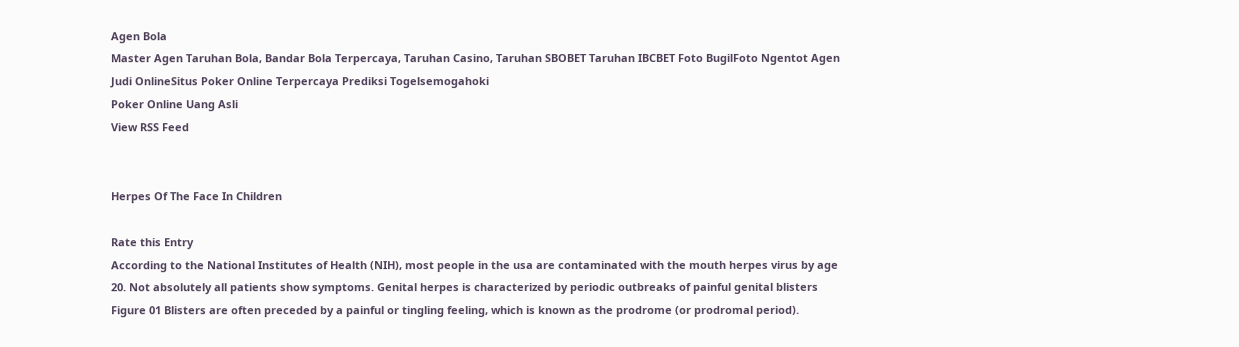Agen Bola
Master Agen Taruhan Bola, Bandar Bola Terpercaya, Taruhan Casino, Taruhan SBOBET Taruhan IBCBET Foto BugilFoto Ngentot Agen Judi OnlineSitus Poker Online Terpercaya Prediksi Togelsemogahoki
Poker Online Uang Asli
View RSS Feed


Herpes Of The Face In Children

Rate this Entry
According to the National Institutes of Health (NIH), most people in the usa are contaminated with the mouth herpes virus by age 20. Not absolutely all patients show symptoms. Genital herpes is characterized by periodic outbreaks of painful genital blisters Figure 01 Blisters are often preceded by a painful or tingling feeling, which is known as the prodrome (or prodromal period).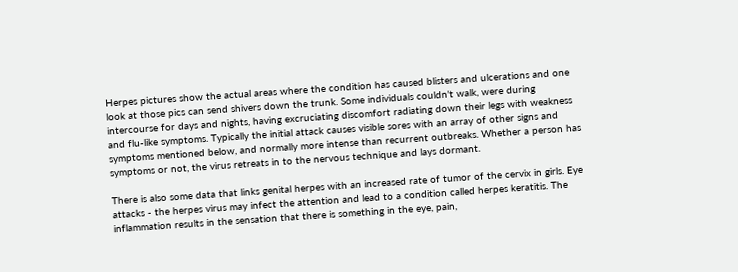Herpes pictures show the actual areas where the condition has caused blisters and ulcerations and one look at those pics can send shivers down the trunk. Some individuals couldn't walk, were during intercourse for days and nights, having excruciating discomfort radiating down their legs with weakness and flu-like symptoms. Typically the initial attack causes visible sores with an array of other signs and symptoms mentioned below, and normally more intense than recurrent outbreaks. Whether a person has symptoms or not, the virus retreats in to the nervous technique and lays dormant.

There is also some data that links genital herpes with an increased rate of tumor of the cervix in girls. Eye attacks - the herpes virus may infect the attention and lead to a condition called herpes keratitis. The inflammation results in the sensation that there is something in the eye, pain,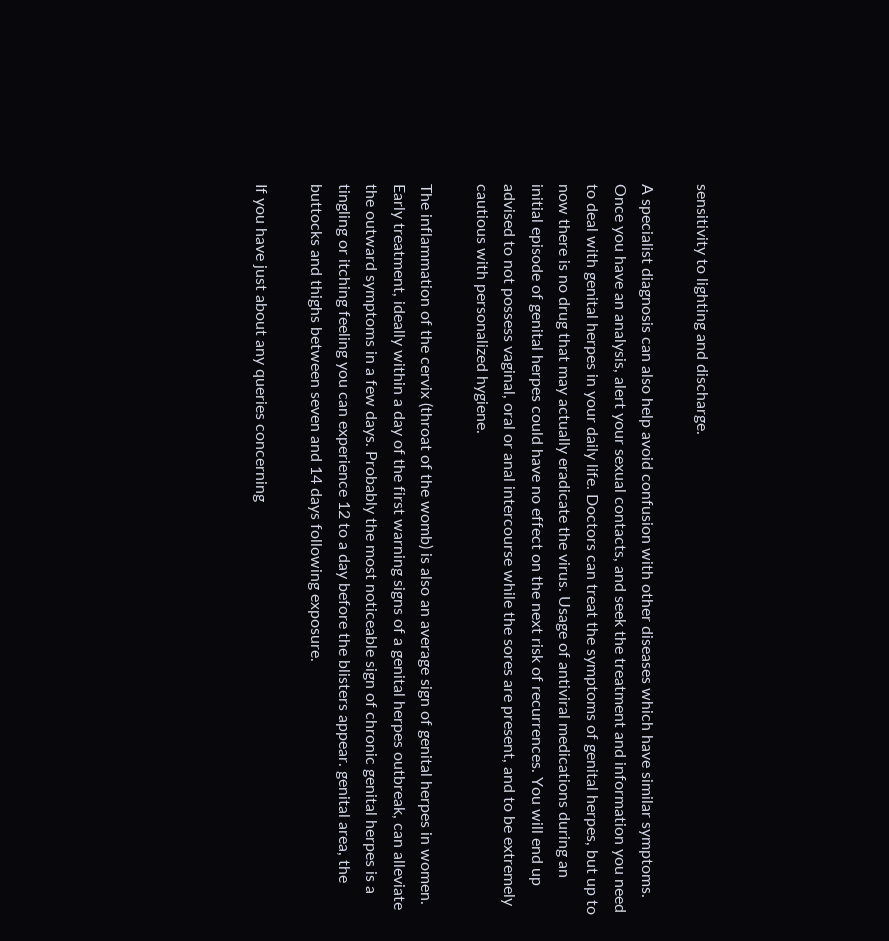sensitivity to lighting and discharge.

A specialist diagnosis can also help avoid confusion with other diseases which have similar symptoms. Once you have an analysis, alert your sexual contacts, and seek the treatment and information you need to deal with genital herpes in your daily life. Doctors can treat the symptoms of genital herpes, but up to now there is no drug that may actually eradicate the virus. Usage of antiviral medications during an initial episode of genital herpes could have no effect on the next risk of recurrences. You will end up advised to not possess vaginal, oral or anal intercourse while the sores are present, and to be extremely cautious with personalized hygiene.

The inflammation of the cervix (throat of the womb) is also an average sign of genital herpes in women. Early treatment, ideally within a day of the first warning signs of a genital herpes outbreak, can alleviate the outward symptoms in a few days. Probably the most noticeable sign of chronic genital herpes is a tingling or itching feeling you can experience 12 to a day before the blisters appear. genital area, the buttocks and thighs between seven and 14 days following exposure.

If you have just about any queries concerning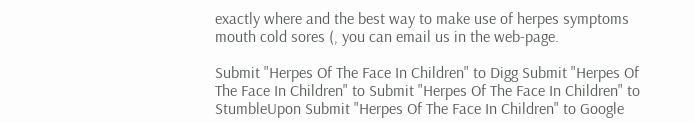exactly where and the best way to make use of herpes symptoms mouth cold sores (, you can email us in the web-page.

Submit "Herpes Of The Face In Children" to Digg Submit "Herpes Of The Face In Children" to Submit "Herpes Of The Face In Children" to StumbleUpon Submit "Herpes Of The Face In Children" to Google